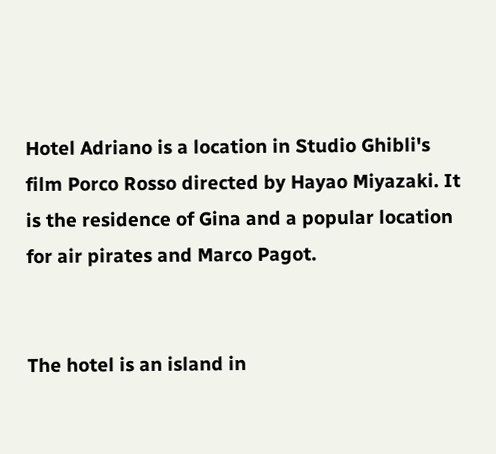Hotel Adriano is a location in Studio Ghibli's film Porco Rosso directed by Hayao Miyazaki. It is the residence of Gina and a popular location for air pirates and Marco Pagot.


The hotel is an island in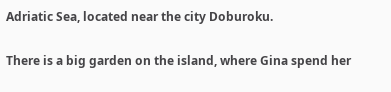Adriatic Sea, located near the city Doburoku.

There is a big garden on the island, where Gina spend her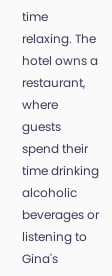time relaxing. The hotel owns a restaurant, where guests spend their time drinking alcoholic beverages or listening to Gina's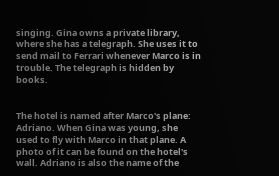singing. Gina owns a private library, where she has a telegraph. She uses it to send mail to Ferrari whenever Marco is in trouble. The telegraph is hidden by books.


The hotel is named after Marco's plane: Adriano. When Gina was young, she used to fly with Marco in that plane. A photo of it can be found on the hotel's wall. Adriano is also the name of the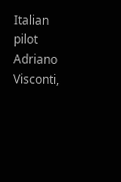Italian pilot Adriano Visconti,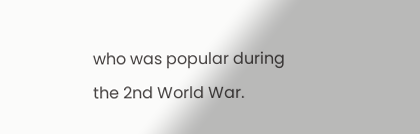who was popular during the 2nd World War.